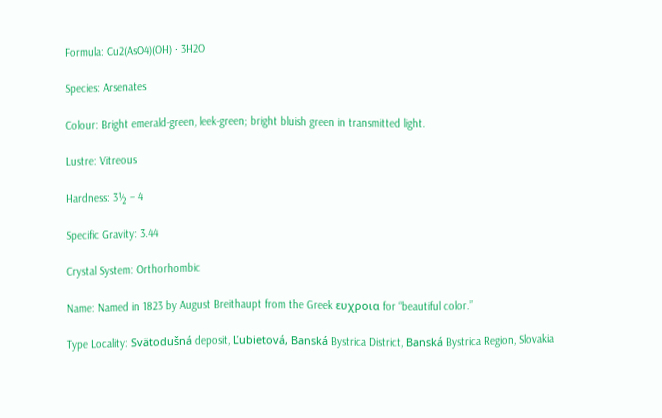Formula: Cu2(AsO4)(OH) · 3H2O

Species: Arsenates

Colour: Bright emerald-green, leek-green; bright bluish green in transmitted light.

Lustre: Vitreous

Hardness: 3½ – 4

Specific Gravity: 3.44

Crystal System: Orthorhombic

Name: Named in 1823 by August Breithaupt from the Greek ευχροια for “beautiful color.”

Type Locality: Svätodušná deposit, Ľubietová, Banská Bystrica District, Banská Bystrica Region, Slovakia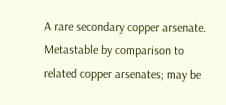A rare secondary copper arsenate. Metastable by comparison to related copper arsenates; may be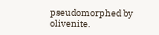pseudomorphed by olivenite.